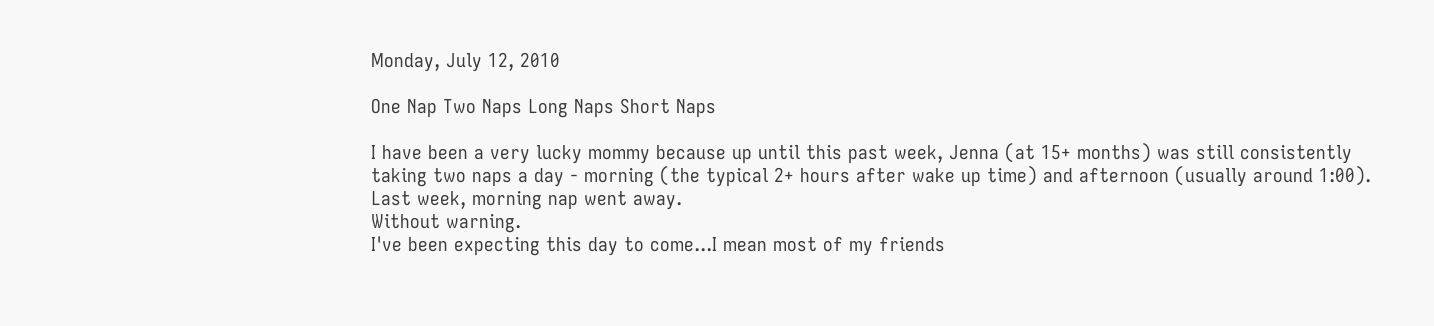Monday, July 12, 2010

One Nap Two Naps Long Naps Short Naps

I have been a very lucky mommy because up until this past week, Jenna (at 15+ months) was still consistently taking two naps a day - morning (the typical 2+ hours after wake up time) and afternoon (usually around 1:00).  Last week, morning nap went away.
Without warning.
I've been expecting this day to come...I mean most of my friends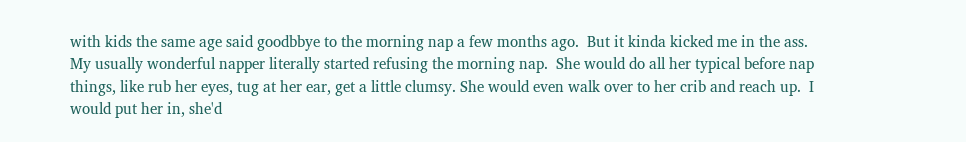with kids the same age said goodbbye to the morning nap a few months ago.  But it kinda kicked me in the ass.
My usually wonderful napper literally started refusing the morning nap.  She would do all her typical before nap things, like rub her eyes, tug at her ear, get a little clumsy. She would even walk over to her crib and reach up.  I would put her in, she'd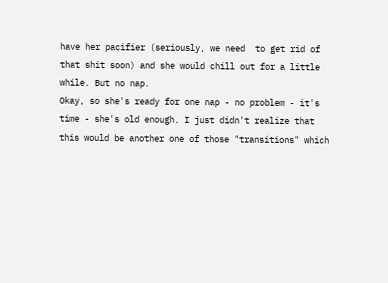have her pacifier (seriously, we need  to get rid of that shit soon) and she would chill out for a little while. But no nap.
Okay, so she's ready for one nap - no problem - it's time - she's old enough. I just didn't realize that this would be another one of those "transitions" which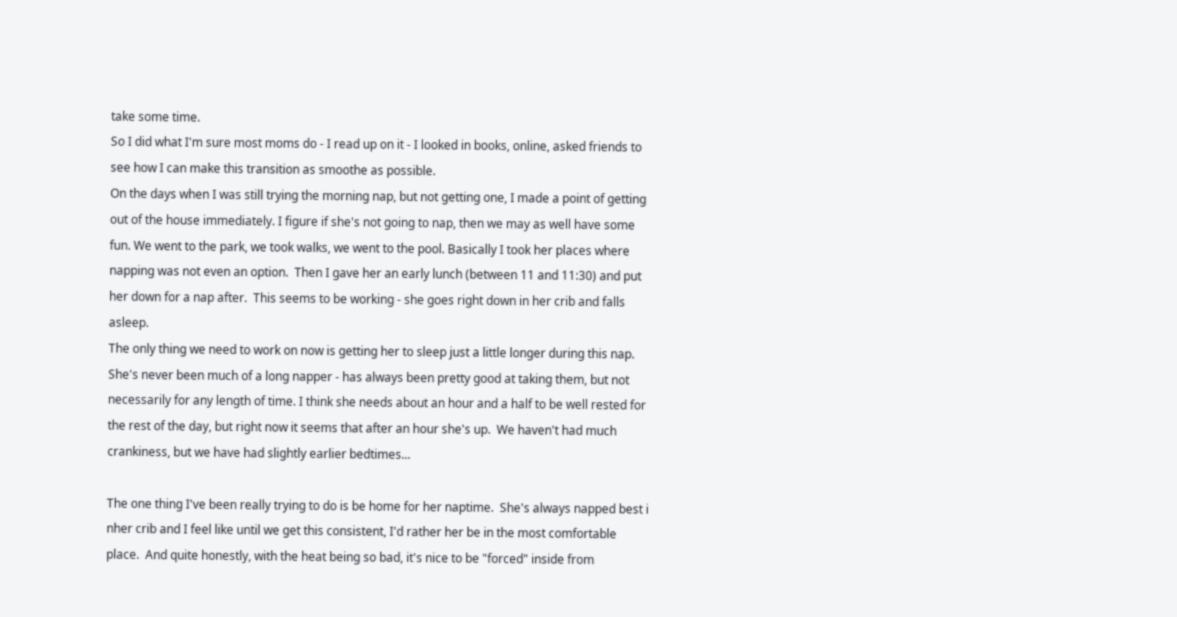take some time.
So I did what I'm sure most moms do - I read up on it - I looked in books, online, asked friends to see how I can make this transition as smoothe as possible.
On the days when I was still trying the morning nap, but not getting one, I made a point of getting out of the house immediately. I figure if she's not going to nap, then we may as well have some fun. We went to the park, we took walks, we went to the pool. Basically I took her places where napping was not even an option.  Then I gave her an early lunch (between 11 and 11:30) and put her down for a nap after.  This seems to be working - she goes right down in her crib and falls asleep.
The only thing we need to work on now is getting her to sleep just a little longer during this nap.  She's never been much of a long napper - has always been pretty good at taking them, but not necessarily for any length of time. I think she needs about an hour and a half to be well rested for the rest of the day, but right now it seems that after an hour she's up.  We haven't had much crankiness, but we have had slightly earlier bedtimes...

The one thing I've been really trying to do is be home for her naptime.  She's always napped best i nher crib and I feel like until we get this consistent, I'd rather her be in the most comfortable place.  And quite honestly, with the heat being so bad, it's nice to be "forced" inside from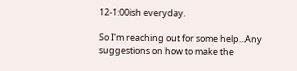12-1:00ish everyday.

So I'm reaching out for some help...Any suggestions on how to make the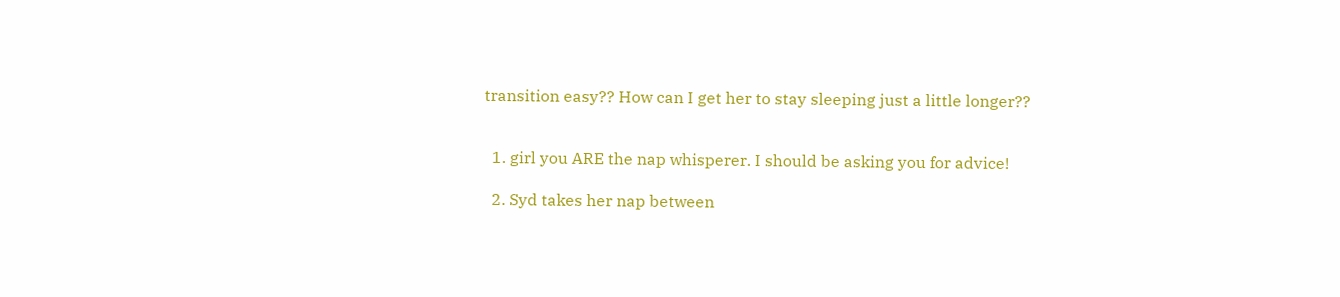transition easy?? How can I get her to stay sleeping just a little longer??


  1. girl you ARE the nap whisperer. I should be asking you for advice!

  2. Syd takes her nap between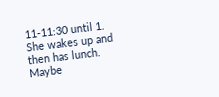11-11:30 until 1. She wakes up and then has lunch. Maybe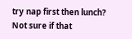try nap first then lunch? Not sure if that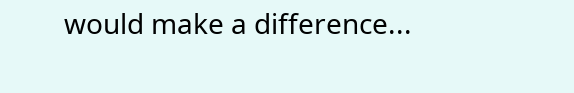would make a difference...